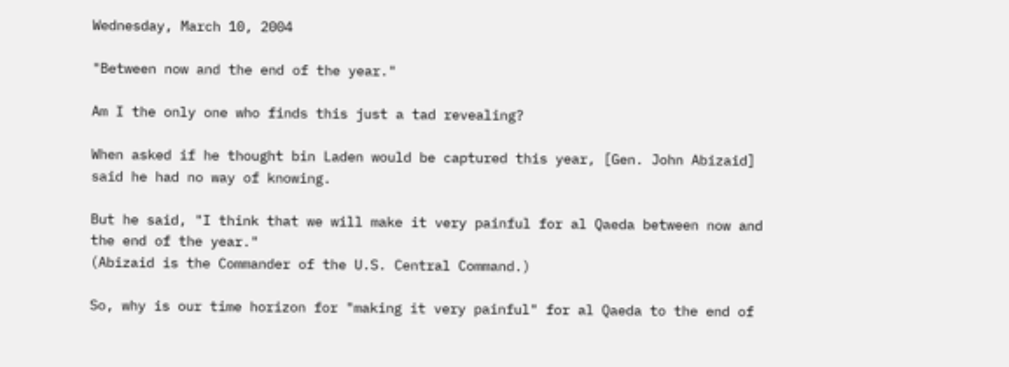Wednesday, March 10, 2004

"Between now and the end of the year."

Am I the only one who finds this just a tad revealing?

When asked if he thought bin Laden would be captured this year, [Gen. John Abizaid] said he had no way of knowing.

But he said, "I think that we will make it very painful for al Qaeda between now and the end of the year."
(Abizaid is the Commander of the U.S. Central Command.)

So, why is our time horizon for "making it very painful" for al Qaeda to the end of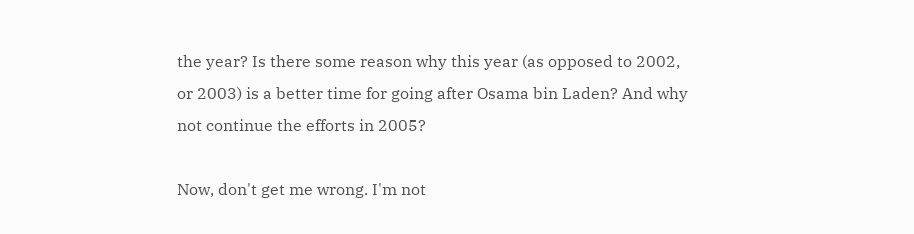the year? Is there some reason why this year (as opposed to 2002, or 2003) is a better time for going after Osama bin Laden? And why not continue the efforts in 2005?

Now, don't get me wrong. I'm not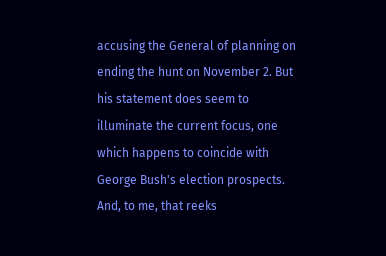accusing the General of planning on ending the hunt on November 2. But his statement does seem to illuminate the current focus, one which happens to coincide with George Bush's election prospects. And, to me, that reeks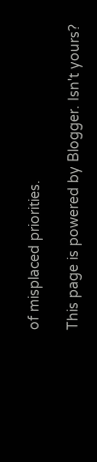of misplaced priorities.

This page is powered by Blogger. Isn't yours?